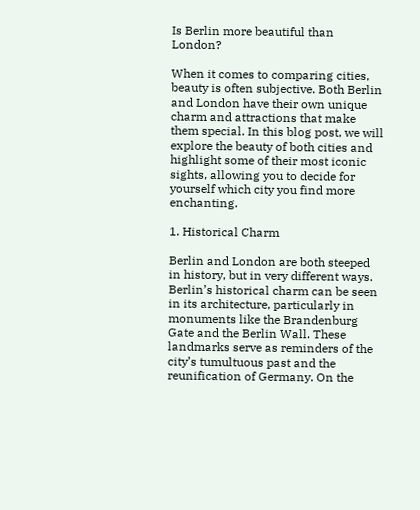Is Berlin more beautiful than London?

When it comes to comparing cities, beauty is often subjective. Both Berlin and London have their own unique charm and attractions that make them special. In this blog post, we will explore the beauty of both cities and highlight some of their most iconic sights, allowing you to decide for yourself which city you find more enchanting.

1. Historical Charm

Berlin and London are both steeped in history, but in very different ways. Berlin’s historical charm can be seen in its architecture, particularly in monuments like the Brandenburg Gate and the Berlin Wall. These landmarks serve as reminders of the city’s tumultuous past and the reunification of Germany. On the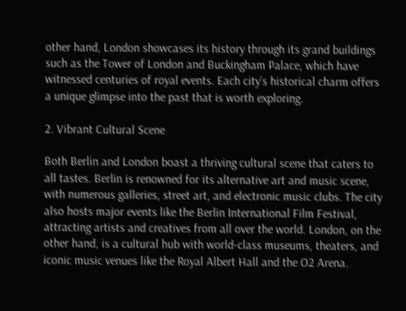other hand, London showcases its history through its grand buildings such as the Tower of London and Buckingham Palace, which have witnessed centuries of royal events. Each city’s historical charm offers a unique glimpse into the past that is worth exploring.

2. Vibrant Cultural Scene

Both Berlin and London boast a thriving cultural scene that caters to all tastes. Berlin is renowned for its alternative art and music scene, with numerous galleries, street art, and electronic music clubs. The city also hosts major events like the Berlin International Film Festival, attracting artists and creatives from all over the world. London, on the other hand, is a cultural hub with world-class museums, theaters, and iconic music venues like the Royal Albert Hall and the O2 Arena.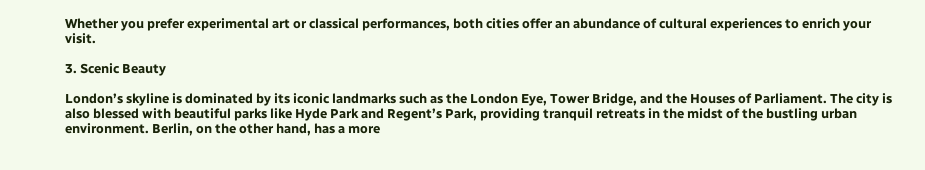Whether you prefer experimental art or classical performances, both cities offer an abundance of cultural experiences to enrich your visit.

3. Scenic Beauty

London’s skyline is dominated by its iconic landmarks such as the London Eye, Tower Bridge, and the Houses of Parliament. The city is also blessed with beautiful parks like Hyde Park and Regent’s Park, providing tranquil retreats in the midst of the bustling urban environment. Berlin, on the other hand, has a more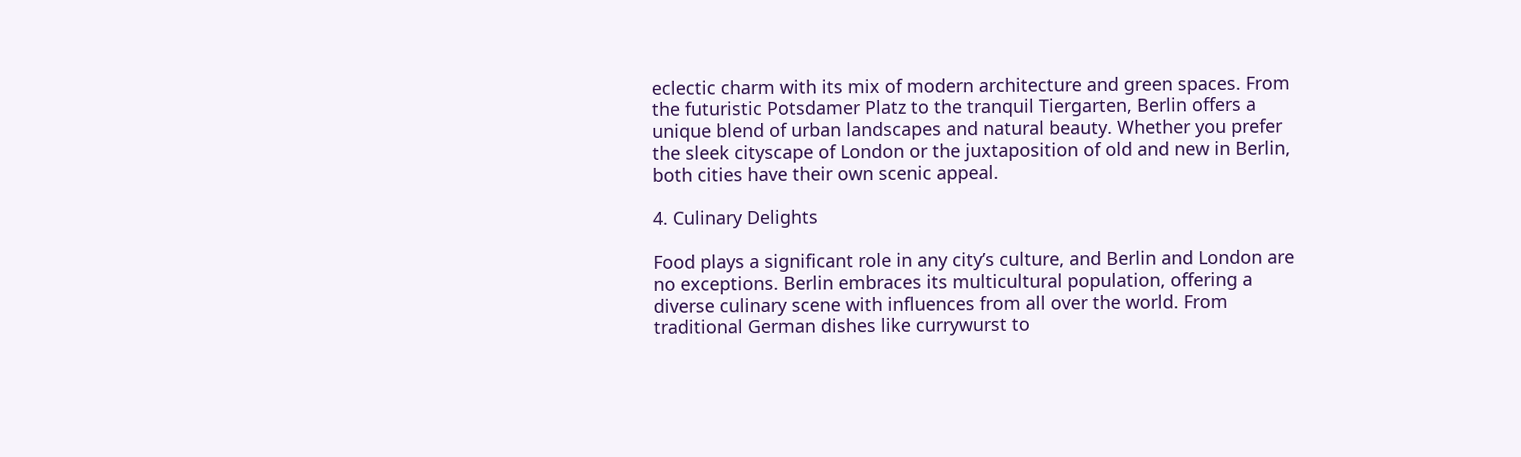eclectic charm with its mix of modern architecture and green spaces. From the futuristic Potsdamer Platz to the tranquil Tiergarten, Berlin offers a unique blend of urban landscapes and natural beauty. Whether you prefer the sleek cityscape of London or the juxtaposition of old and new in Berlin, both cities have their own scenic appeal.

4. Culinary Delights

Food plays a significant role in any city’s culture, and Berlin and London are no exceptions. Berlin embraces its multicultural population, offering a diverse culinary scene with influences from all over the world. From traditional German dishes like currywurst to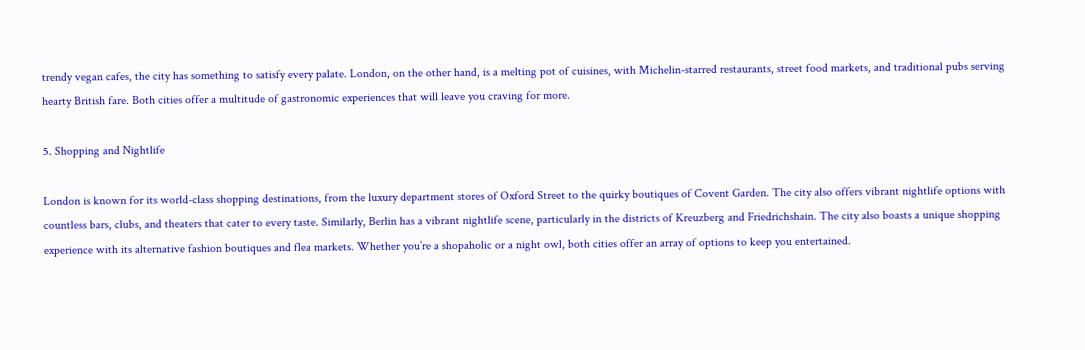trendy vegan cafes, the city has something to satisfy every palate. London, on the other hand, is a melting pot of cuisines, with Michelin-starred restaurants, street food markets, and traditional pubs serving hearty British fare. Both cities offer a multitude of gastronomic experiences that will leave you craving for more.

5. Shopping and Nightlife

London is known for its world-class shopping destinations, from the luxury department stores of Oxford Street to the quirky boutiques of Covent Garden. The city also offers vibrant nightlife options with countless bars, clubs, and theaters that cater to every taste. Similarly, Berlin has a vibrant nightlife scene, particularly in the districts of Kreuzberg and Friedrichshain. The city also boasts a unique shopping experience with its alternative fashion boutiques and flea markets. Whether you’re a shopaholic or a night owl, both cities offer an array of options to keep you entertained.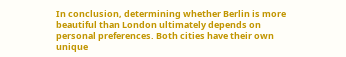In conclusion, determining whether Berlin is more beautiful than London ultimately depends on personal preferences. Both cities have their own unique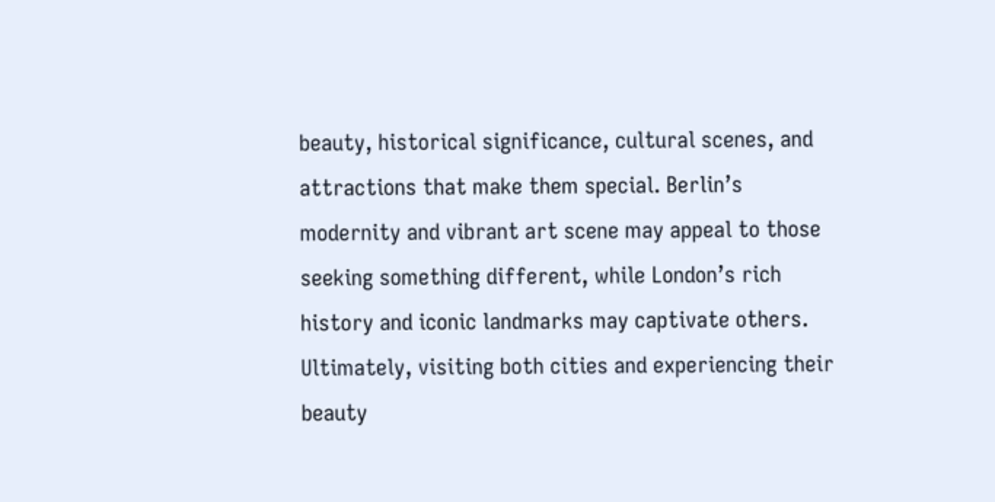beauty, historical significance, cultural scenes, and attractions that make them special. Berlin’s modernity and vibrant art scene may appeal to those seeking something different, while London’s rich history and iconic landmarks may captivate others. Ultimately, visiting both cities and experiencing their beauty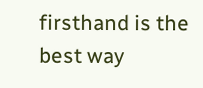firsthand is the best way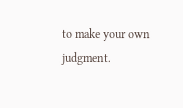to make your own judgment.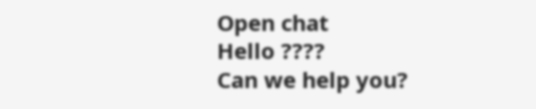Open chat
Hello ????
Can we help you?